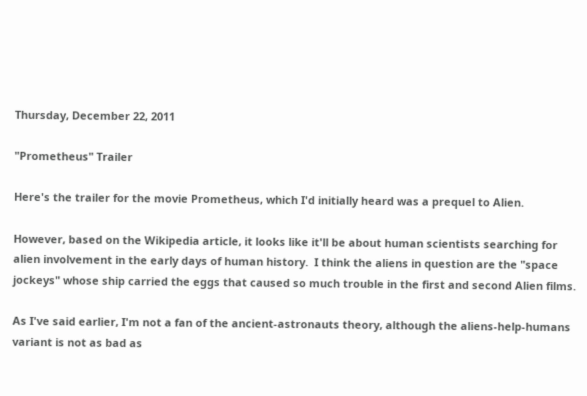Thursday, December 22, 2011

"Prometheus" Trailer

Here's the trailer for the movie Prometheus, which I'd initially heard was a prequel to Alien.

However, based on the Wikipedia article, it looks like it'll be about human scientists searching for alien involvement in the early days of human history.  I think the aliens in question are the "space jockeys" whose ship carried the eggs that caused so much trouble in the first and second Alien films.

As I've said earlier, I'm not a fan of the ancient-astronauts theory, although the aliens-help-humans variant is not as bad as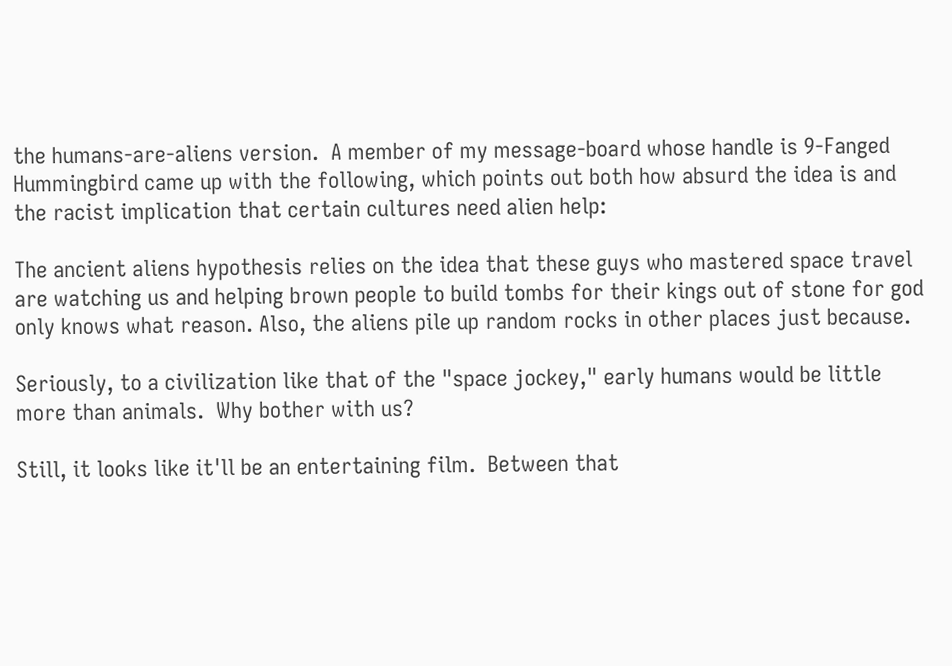the humans-are-aliens version.  A member of my message-board whose handle is 9-Fanged Hummingbird came up with the following, which points out both how absurd the idea is and the racist implication that certain cultures need alien help:

The ancient aliens hypothesis relies on the idea that these guys who mastered space travel are watching us and helping brown people to build tombs for their kings out of stone for god only knows what reason. Also, the aliens pile up random rocks in other places just because.

Seriously, to a civilization like that of the "space jockey," early humans would be little more than animals.  Why bother with us?

Still, it looks like it'll be an entertaining film.  Between that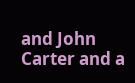and John Carter and a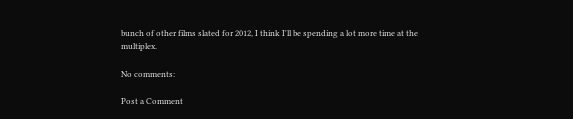bunch of other films slated for 2012, I think I'll be spending a lot more time at the multiplex.

No comments:

Post a Comment